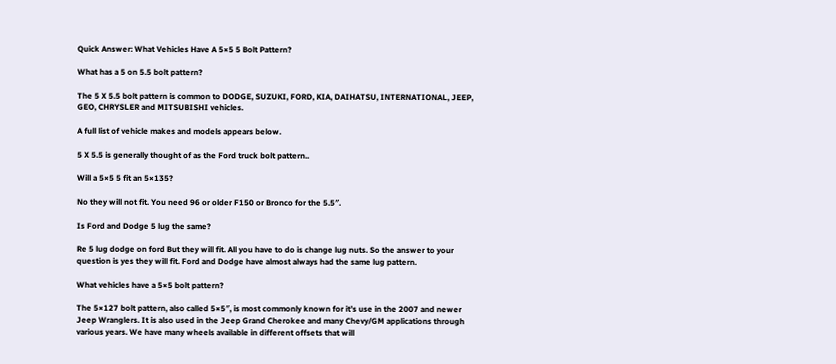Quick Answer: What Vehicles Have A 5×5 5 Bolt Pattern?

What has a 5 on 5.5 bolt pattern?

The 5 X 5.5 bolt pattern is common to DODGE, SUZUKI, FORD, KIA, DAIHATSU, INTERNATIONAL, JEEP, GEO, CHRYSLER and MITSUBISHI vehicles.

A full list of vehicle makes and models appears below.

5 X 5.5 is generally thought of as the Ford truck bolt pattern..

Will a 5×5 5 fit an 5×135?

No they will not fit. You need 96 or older F150 or Bronco for the 5.5″.

Is Ford and Dodge 5 lug the same?

Re 5 lug dodge on ford But they will fit. All you have to do is change lug nuts. So the answer to your question is yes they will fit. Ford and Dodge have almost always had the same lug pattern.

What vehicles have a 5×5 bolt pattern?

The 5×127 bolt pattern, also called 5×5″, is most commonly known for it’s use in the 2007 and newer Jeep Wranglers. It is also used in the Jeep Grand Cherokee and many Chevy/GM applications through various years. We have many wheels available in different offsets that will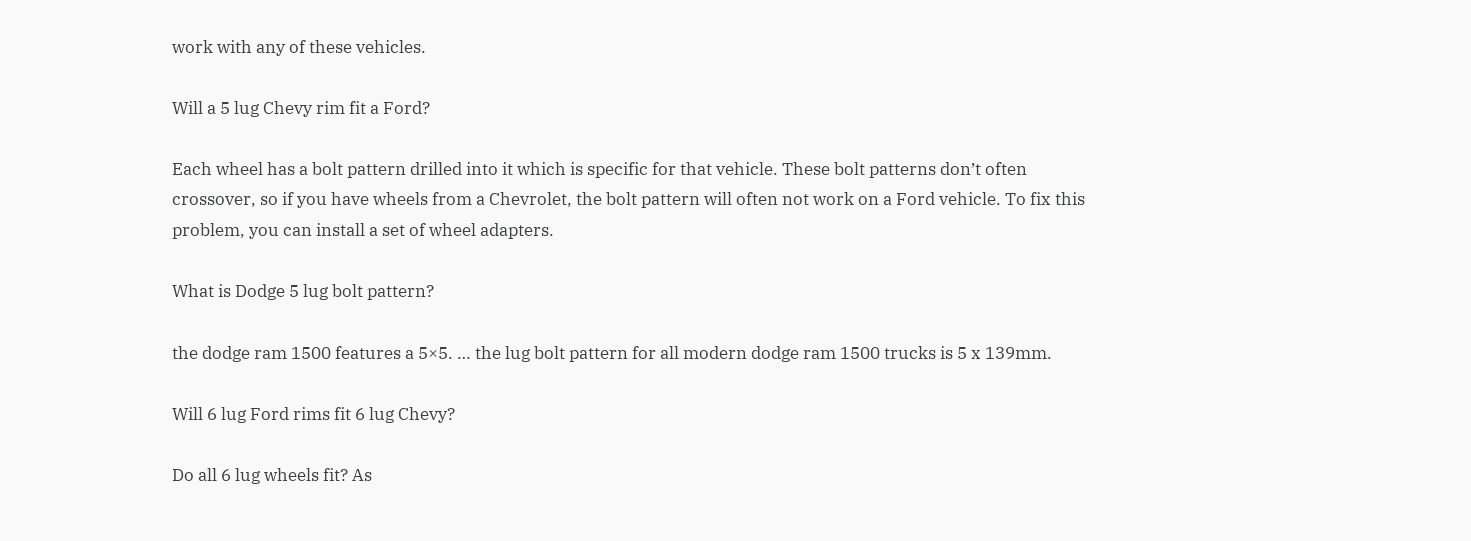work with any of these vehicles.

Will a 5 lug Chevy rim fit a Ford?

Each wheel has a bolt pattern drilled into it which is specific for that vehicle. These bolt patterns don’t often crossover, so if you have wheels from a Chevrolet, the bolt pattern will often not work on a Ford vehicle. To fix this problem, you can install a set of wheel adapters.

What is Dodge 5 lug bolt pattern?

the dodge ram 1500 features a 5×5. … the lug bolt pattern for all modern dodge ram 1500 trucks is 5 x 139mm.

Will 6 lug Ford rims fit 6 lug Chevy?

Do all 6 lug wheels fit? As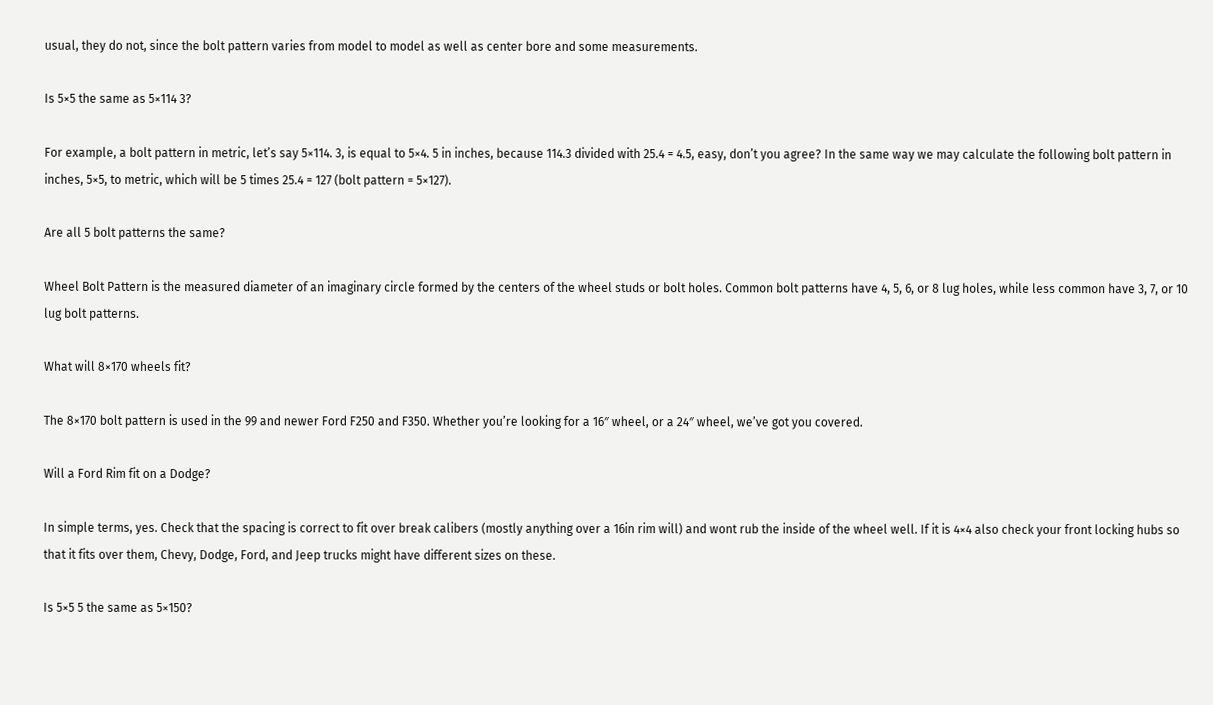usual, they do not, since the bolt pattern varies from model to model as well as center bore and some measurements.

Is 5×5 the same as 5×114 3?

For example, a bolt pattern in metric, let’s say 5×114. 3, is equal to 5×4. 5 in inches, because 114.3 divided with 25.4 = 4.5, easy, don’t you agree? In the same way we may calculate the following bolt pattern in inches, 5×5, to metric, which will be 5 times 25.4 = 127 (bolt pattern = 5×127).

Are all 5 bolt patterns the same?

Wheel Bolt Pattern is the measured diameter of an imaginary circle formed by the centers of the wheel studs or bolt holes. Common bolt patterns have 4, 5, 6, or 8 lug holes, while less common have 3, 7, or 10 lug bolt patterns.

What will 8×170 wheels fit?

The 8×170 bolt pattern is used in the 99 and newer Ford F250 and F350. Whether you’re looking for a 16″ wheel, or a 24″ wheel, we’ve got you covered.

Will a Ford Rim fit on a Dodge?

In simple terms, yes. Check that the spacing is correct to fit over break calibers (mostly anything over a 16in rim will) and wont rub the inside of the wheel well. If it is 4×4 also check your front locking hubs so that it fits over them, Chevy, Dodge, Ford, and Jeep trucks might have different sizes on these.

Is 5×5 5 the same as 5×150?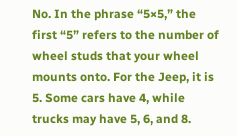No. In the phrase “5×5,” the first “5” refers to the number of wheel studs that your wheel mounts onto. For the Jeep, it is 5. Some cars have 4, while trucks may have 5, 6, and 8.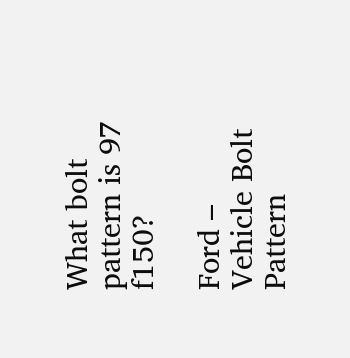What bolt pattern is 97 f150?

Ford – Vehicle Bolt Pattern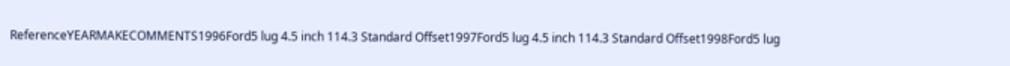ReferenceYEARMAKECOMMENTS1996Ford5 lug 4.5 inch 114.3 Standard Offset1997Ford5 lug 4.5 inch 114.3 Standard Offset1998Ford5 lug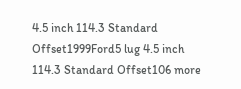4.5 inch 114.3 Standard Offset1999Ford5 lug 4.5 inch 114.3 Standard Offset106 more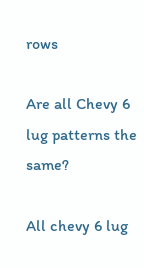rows

Are all Chevy 6 lug patterns the same?

All chevy 6 lug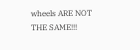wheels ARE NOT THE SAME!!!